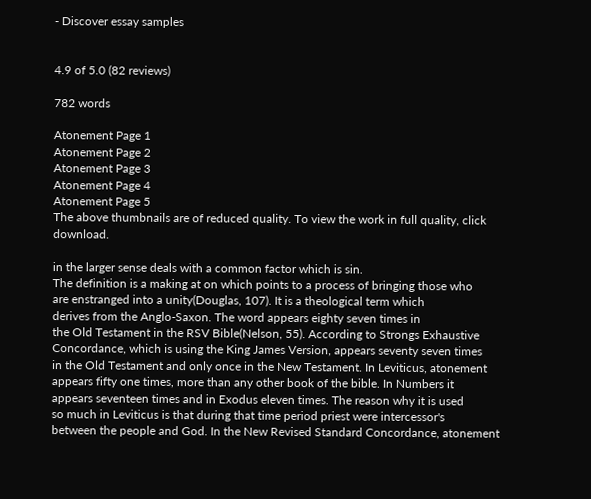- Discover essay samples


4.9 of 5.0 (82 reviews)

782 words

Atonement Page 1
Atonement Page 2
Atonement Page 3
Atonement Page 4
Atonement Page 5
The above thumbnails are of reduced quality. To view the work in full quality, click download.

in the larger sense deals with a common factor which is sin.
The definition is a making at on which points to a process of bringing those who
are enstranged into a unity(Douglas, 107). It is a theological term which
derives from the Anglo-Saxon. The word appears eighty seven times in
the Old Testament in the RSV Bible(Nelson, 55). According to Strongs Exhaustive
Concordance, which is using the King James Version, appears seventy seven times
in the Old Testament and only once in the New Testament. In Leviticus, atonement
appears fifty one times, more than any other book of the bible. In Numbers it
appears seventeen times and in Exodus eleven times. The reason why it is used
so much in Leviticus is that during that time period priest were intercessor's
between the people and God. In the New Revised Standard Concordance, atonement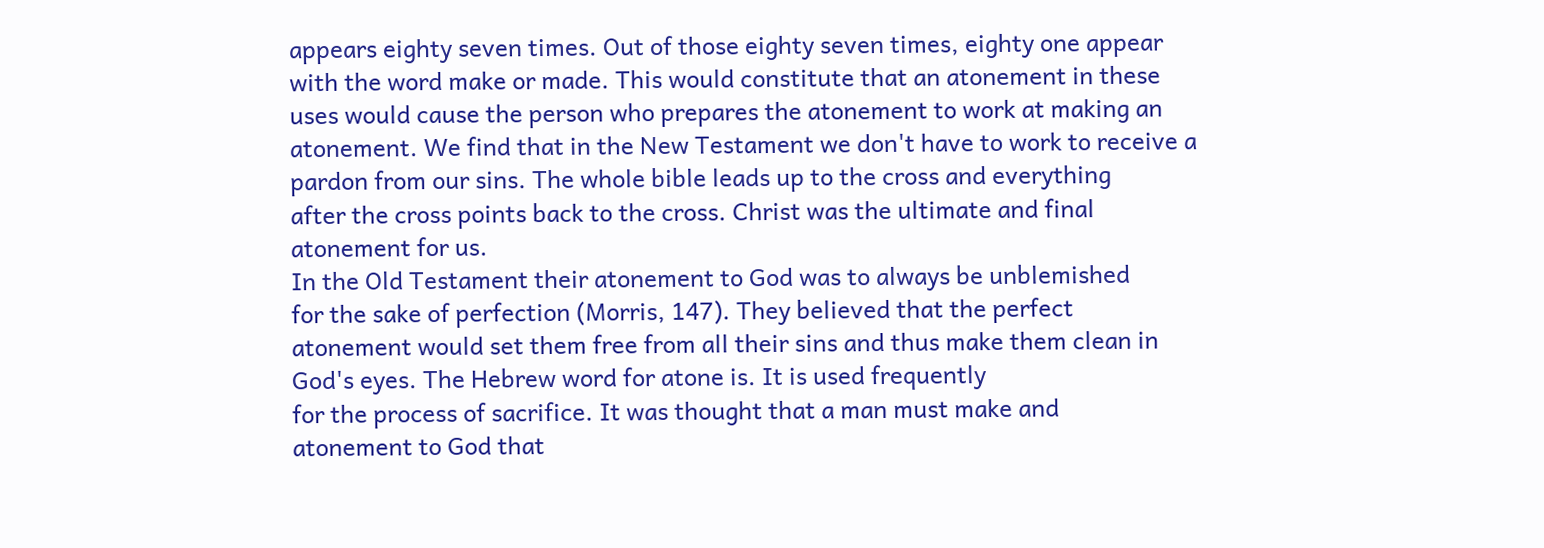appears eighty seven times. Out of those eighty seven times, eighty one appear
with the word make or made. This would constitute that an atonement in these
uses would cause the person who prepares the atonement to work at making an
atonement. We find that in the New Testament we don't have to work to receive a
pardon from our sins. The whole bible leads up to the cross and everything
after the cross points back to the cross. Christ was the ultimate and final
atonement for us.
In the Old Testament their atonement to God was to always be unblemished
for the sake of perfection (Morris, 147). They believed that the perfect
atonement would set them free from all their sins and thus make them clean in
God's eyes. The Hebrew word for atone is. It is used frequently
for the process of sacrifice. It was thought that a man must make and
atonement to God that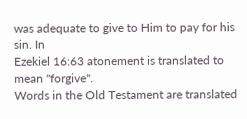was adequate to give to Him to pay for his sin. In
Ezekiel 16:63 atonement is translated to mean "forgive".
Words in the Old Testament are translated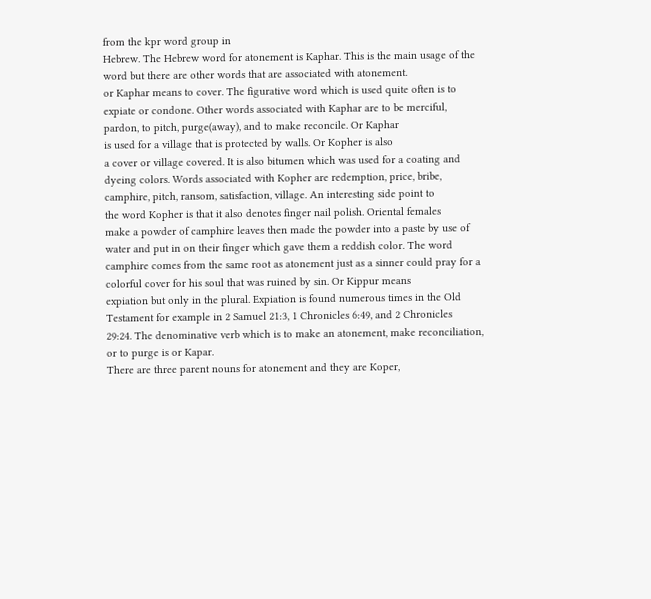from the kpr word group in
Hebrew. The Hebrew word for atonement is Kaphar. This is the main usage of the
word but there are other words that are associated with atonement.
or Kaphar means to cover. The figurative word which is used quite often is to
expiate or condone. Other words associated with Kaphar are to be merciful,
pardon, to pitch, purge(away), and to make reconcile. Or Kaphar
is used for a village that is protected by walls. Or Kopher is also
a cover or village covered. It is also bitumen which was used for a coating and
dyeing colors. Words associated with Kopher are redemption, price, bribe,
camphire, pitch, ransom, satisfaction, village. An interesting side point to
the word Kopher is that it also denotes finger nail polish. Oriental females
make a powder of camphire leaves then made the powder into a paste by use of
water and put in on their finger which gave them a reddish color. The word
camphire comes from the same root as atonement just as a sinner could pray for a
colorful cover for his soul that was ruined by sin. Or Kippur means
expiation but only in the plural. Expiation is found numerous times in the Old
Testament for example in 2 Samuel 21:3, 1 Chronicles 6:49, and 2 Chronicles
29:24. The denominative verb which is to make an atonement, make reconciliation,
or to purge is or Kapar.
There are three parent nouns for atonement and they are Koper,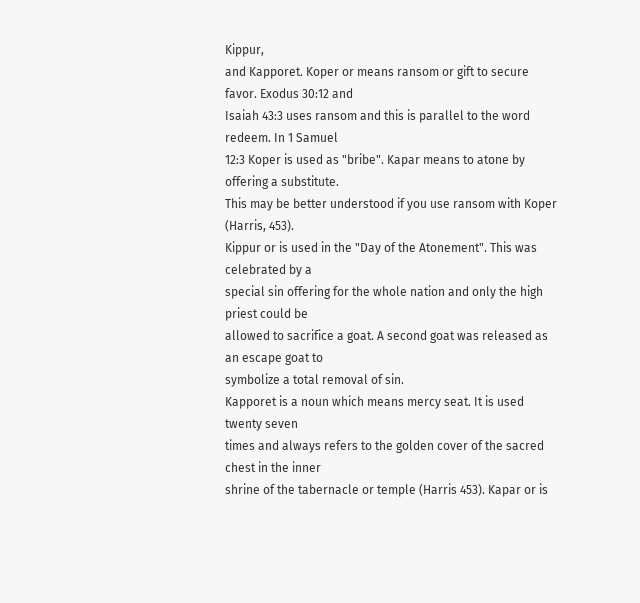Kippur,
and Kapporet. Koper or means ransom or gift to secure favor. Exodus 30:12 and
Isaiah 43:3 uses ransom and this is parallel to the word redeem. In 1 Samuel
12:3 Koper is used as "bribe". Kapar means to atone by offering a substitute.
This may be better understood if you use ransom with Koper (Harris, 453).
Kippur or is used in the "Day of the Atonement". This was celebrated by a
special sin offering for the whole nation and only the high priest could be
allowed to sacrifice a goat. A second goat was released as an escape goat to
symbolize a total removal of sin.
Kapporet is a noun which means mercy seat. It is used twenty seven
times and always refers to the golden cover of the sacred chest in the inner
shrine of the tabernacle or temple (Harris 453). Kapar or is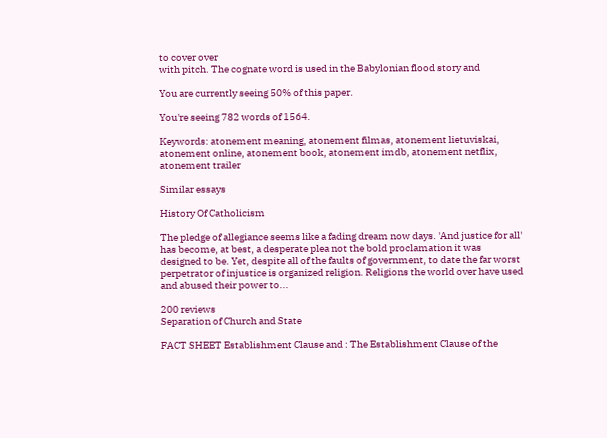to cover over
with pitch. The cognate word is used in the Babylonian flood story and

You are currently seeing 50% of this paper.

You're seeing 782 words of 1564.

Keywords: atonement meaning, atonement filmas, atonement lietuviskai, atonement online, atonement book, atonement imdb, atonement netflix, atonement trailer

Similar essays

History Of Catholicism

The pledge of allegiance seems like a fading dream now days. 'And justice for all' has become, at best, a desperate plea not the bold proclamation it was designed to be. Yet, despite all of the faults of government, to date the far worst perpetrator of injustice is organized religion. Religions the world over have used and abused their power to...

200 reviews
Separation of Church and State

FACT SHEET Establishment Clause and : The Establishment Clause of the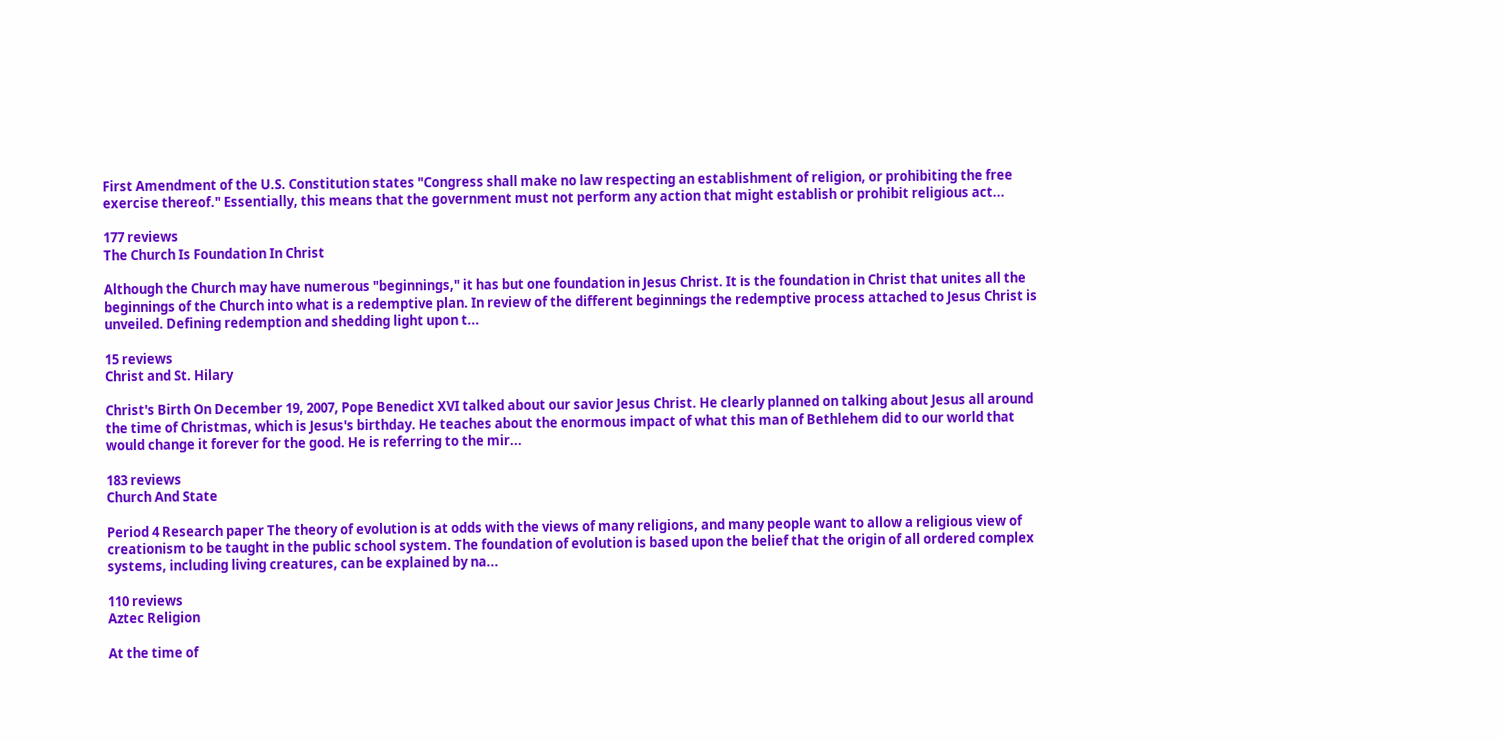First Amendment of the U.S. Constitution states "Congress shall make no law respecting an establishment of religion, or prohibiting the free exercise thereof." Essentially, this means that the government must not perform any action that might establish or prohibit religious act...

177 reviews
The Church Is Foundation In Christ

Although the Church may have numerous "beginnings," it has but one foundation in Jesus Christ. It is the foundation in Christ that unites all the beginnings of the Church into what is a redemptive plan. In review of the different beginnings the redemptive process attached to Jesus Christ is unveiled. Defining redemption and shedding light upon t...

15 reviews
Christ and St. Hilary

Christ's Birth On December 19, 2007, Pope Benedict XVI talked about our savior Jesus Christ. He clearly planned on talking about Jesus all around the time of Christmas, which is Jesus's birthday. He teaches about the enormous impact of what this man of Bethlehem did to our world that would change it forever for the good. He is referring to the mir...

183 reviews
Church And State

Period 4 Research paper The theory of evolution is at odds with the views of many religions, and many people want to allow a religious view of creationism to be taught in the public school system. The foundation of evolution is based upon the belief that the origin of all ordered complex systems, including living creatures, can be explained by na...

110 reviews
Aztec Religion

At the time of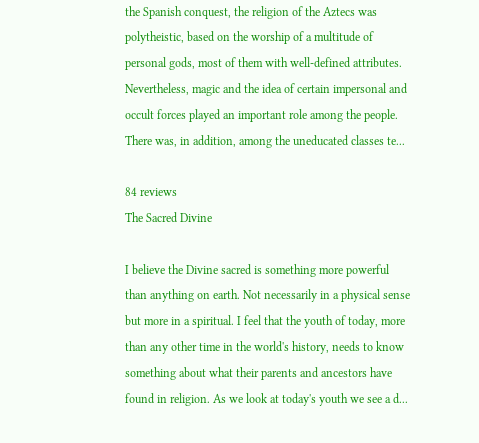the Spanish conquest, the religion of the Aztecs was polytheistic, based on the worship of a multitude of personal gods, most of them with well-defined attributes. Nevertheless, magic and the idea of certain impersonal and occult forces played an important role among the people. There was, in addition, among the uneducated classes te...

84 reviews
The Sacred Divine

I believe the Divine sacred is something more powerful than anything on earth. Not necessarily in a physical sense but more in a spiritual. I feel that the youth of today, more than any other time in the world's history, needs to know something about what their parents and ancestors have found in religion. As we look at today's youth we see a d...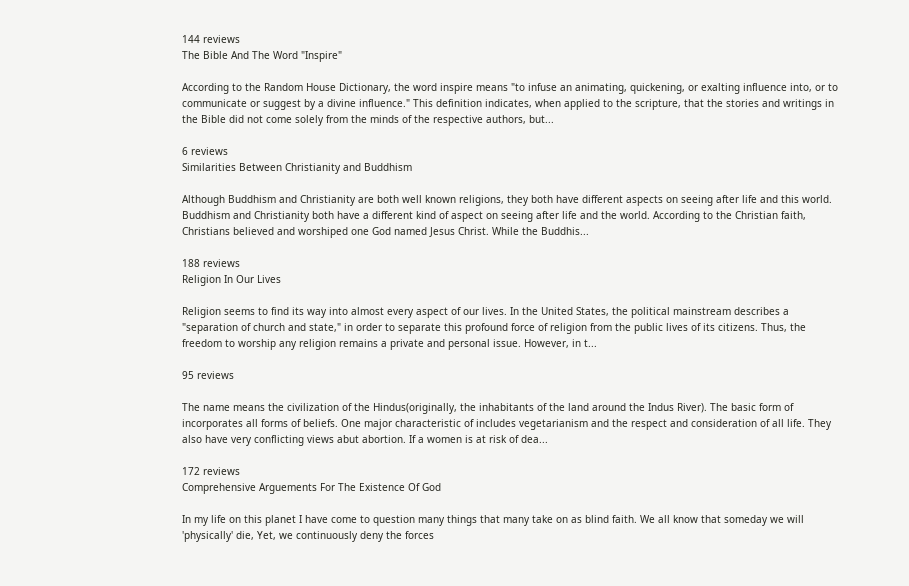144 reviews
The Bible And The Word "Inspire"

According to the Random House Dictionary, the word inspire means "to infuse an animating, quickening, or exalting influence into, or to communicate or suggest by a divine influence." This definition indicates, when applied to the scripture, that the stories and writings in the Bible did not come solely from the minds of the respective authors, but...

6 reviews
Similarities Between Christianity and Buddhism

Although Buddhism and Christianity are both well known religions, they both have different aspects on seeing after life and this world. Buddhism and Christianity both have a different kind of aspect on seeing after life and the world. According to the Christian faith, Christians believed and worshiped one God named Jesus Christ. While the Buddhis...

188 reviews
Religion In Our Lives

Religion seems to find its way into almost every aspect of our lives. In the United States, the political mainstream describes a "separation of church and state," in order to separate this profound force of religion from the public lives of its citizens. Thus, the freedom to worship any religion remains a private and personal issue. However, in t...

95 reviews

The name means the civilization of the Hindus(originally, the inhabitants of the land around the Indus River). The basic form of incorporates all forms of beliefs. One major characteristic of includes vegetarianism and the respect and consideration of all life. They also have very conflicting views abut abortion. If a women is at risk of dea...

172 reviews
Comprehensive Arguements For The Existence Of God

In my life on this planet I have come to question many things that many take on as blind faith. We all know that someday we will 'physically' die, Yet, we continuously deny the forces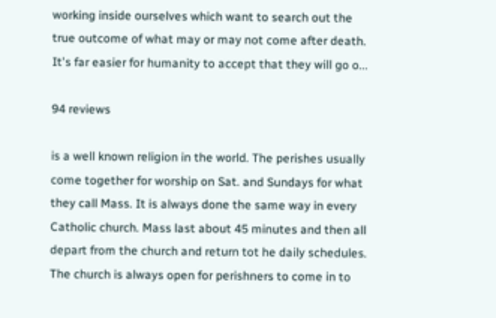working inside ourselves which want to search out the true outcome of what may or may not come after death. It's far easier for humanity to accept that they will go o...

94 reviews

is a well known religion in the world. The perishes usually come together for worship on Sat. and Sundays for what they call Mass. It is always done the same way in every Catholic church. Mass last about 45 minutes and then all depart from the church and return tot he daily schedules. The church is always open for perishners to come in to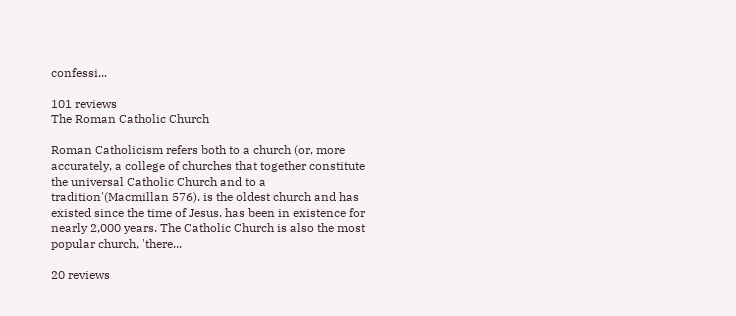confessi...

101 reviews
The Roman Catholic Church

Roman Catholicism refers both to a church (or, more accurately, a college of churches that together constitute the universal Catholic Church and to a tradition'(Macmillan 576). is the oldest church and has existed since the time of Jesus. has been in existence for nearly 2,000 years. The Catholic Church is also the most popular church, 'there...

20 reviews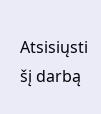Atsisiųsti šį darbą